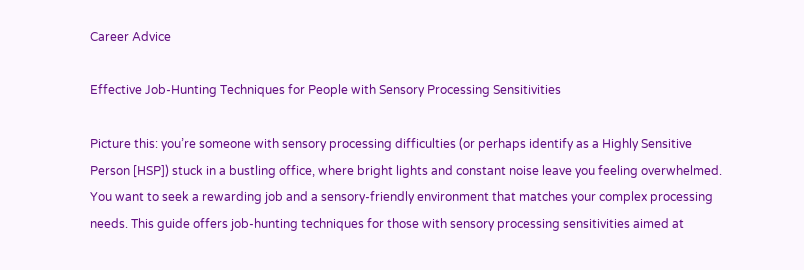Career Advice

Effective Job-Hunting Techniques for People with Sensory Processing Sensitivities

Picture this: you’re someone with sensory processing difficulties (or perhaps identify as a Highly Sensitive Person [HSP]) stuck in a bustling office, where bright lights and constant noise leave you feeling overwhelmed. You want to seek a rewarding job and a sensory-friendly environment that matches your complex processing needs. This guide offers job-hunting techniques for those with sensory processing sensitivities aimed at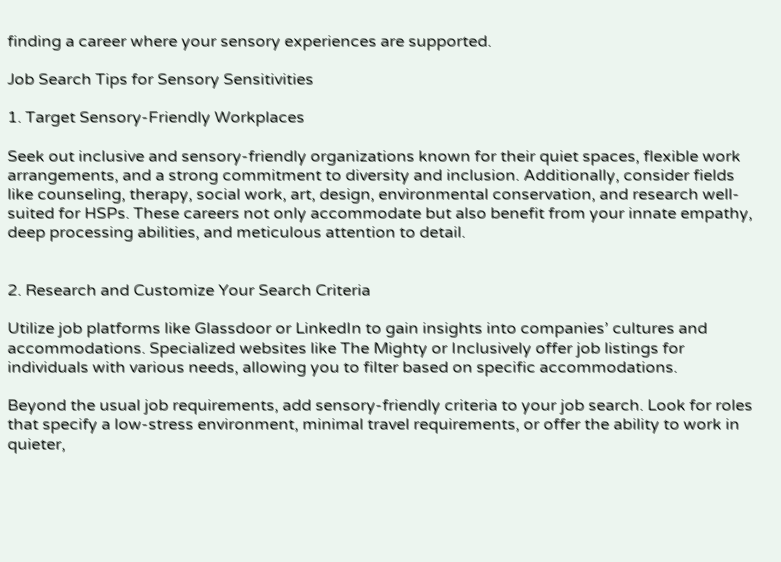finding a career where your sensory experiences are supported.

Job Search Tips for Sensory Sensitivities

1. Target Sensory-Friendly Workplaces

Seek out inclusive and sensory-friendly organizations known for their quiet spaces, flexible work arrangements, and a strong commitment to diversity and inclusion. Additionally, consider fields like counseling, therapy, social work, art, design, environmental conservation, and research well-suited for HSPs. These careers not only accommodate but also benefit from your innate empathy, deep processing abilities, and meticulous attention to detail.


2. Research and Customize Your Search Criteria

Utilize job platforms like Glassdoor or LinkedIn to gain insights into companies’ cultures and accommodations. Specialized websites like The Mighty or Inclusively offer job listings for individuals with various needs, allowing you to filter based on specific accommodations.

Beyond the usual job requirements, add sensory-friendly criteria to your job search. Look for roles that specify a low-stress environment, minimal travel requirements, or offer the ability to work in quieter,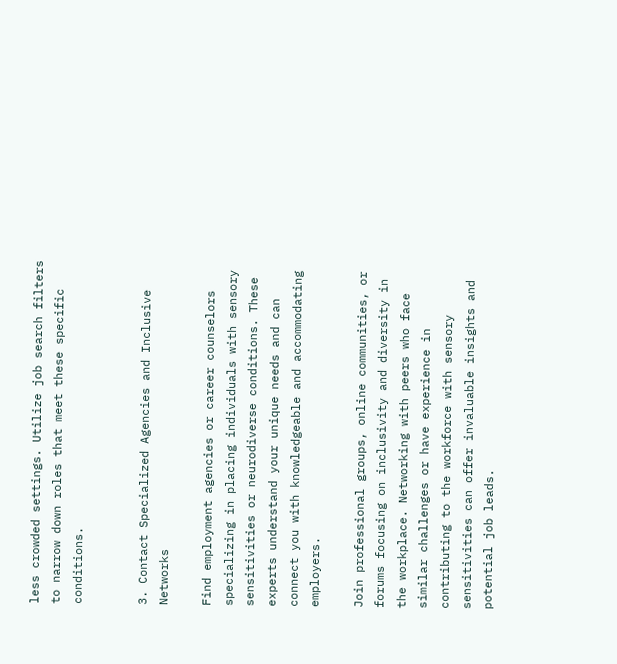less crowded settings. Utilize job search filters to narrow down roles that meet these specific conditions.


3. Contact Specialized Agencies and Inclusive Networks

Find employment agencies or career counselors specializing in placing individuals with sensory sensitivities or neurodiverse conditions. These experts understand your unique needs and can connect you with knowledgeable and accommodating employers.

Join professional groups, online communities, or forums focusing on inclusivity and diversity in the workplace. Networking with peers who face similar challenges or have experience in contributing to the workforce with sensory sensitivities can offer invaluable insights and potential job leads.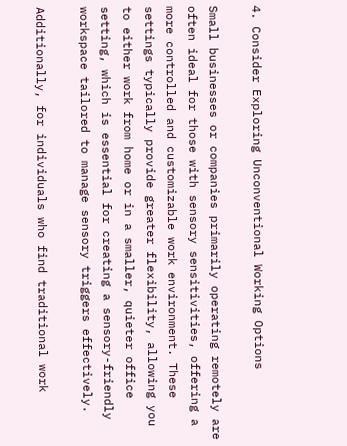4. Consider Exploring Unconventional Working Options

Small businesses or companies primarily operating remotely are often ideal for those with sensory sensitivities, offering a more controlled and customizable work environment. These settings typically provide greater flexibility, allowing you to either work from home or in a smaller, quieter office setting, which is essential for creating a sensory-friendly workspace tailored to manage sensory triggers effectively.

Additionally, for individuals who find traditional work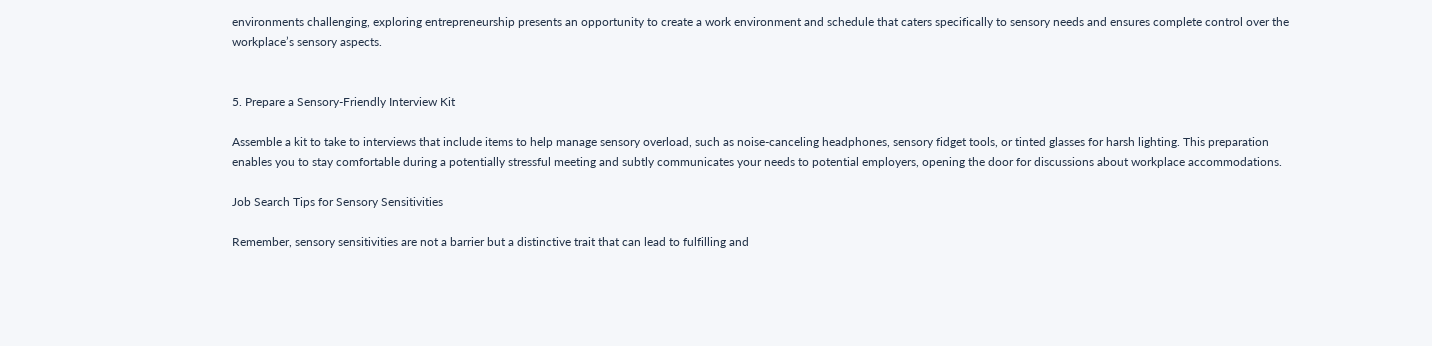environments challenging, exploring entrepreneurship presents an opportunity to create a work environment and schedule that caters specifically to sensory needs and ensures complete control over the workplace’s sensory aspects.


5. Prepare a Sensory-Friendly Interview Kit

Assemble a kit to take to interviews that include items to help manage sensory overload, such as noise-canceling headphones, sensory fidget tools, or tinted glasses for harsh lighting. This preparation enables you to stay comfortable during a potentially stressful meeting and subtly communicates your needs to potential employers, opening the door for discussions about workplace accommodations.

Job Search Tips for Sensory Sensitivities

Remember, sensory sensitivities are not a barrier but a distinctive trait that can lead to fulfilling and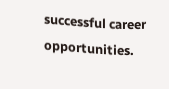successful career opportunities.